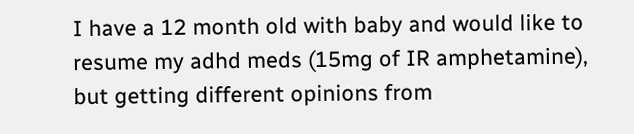I have a 12 month old with baby and would like to resume my adhd meds (15mg of IR amphetamine), but getting different opinions from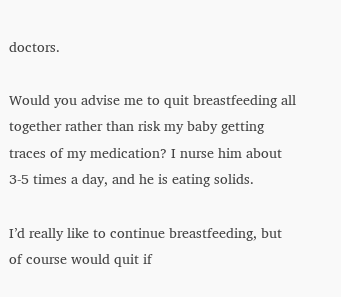doctors.

Would you advise me to quit breastfeeding all together rather than risk my baby getting traces of my medication? I nurse him about 3-5 times a day, and he is eating solids.

I’d really like to continue breastfeeding, but of course would quit if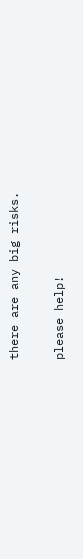there are any big risks.

please help!